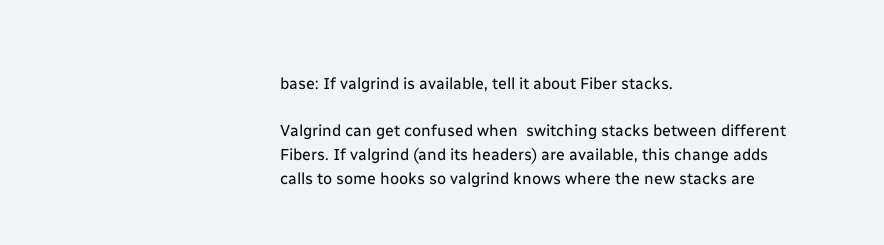base: If valgrind is available, tell it about Fiber stacks.

Valgrind can get confused when  switching stacks between different
Fibers. If valgrind (and its headers) are available, this change adds
calls to some hooks so valgrind knows where the new stacks are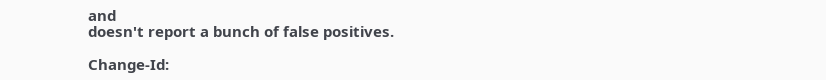and
doesn't report a bunch of false positives.

Change-Id: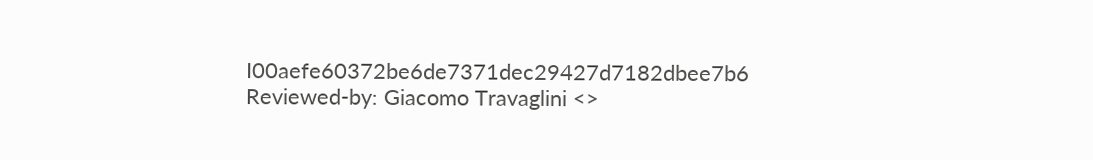I00aefe60372be6de7371dec29427d7182dbee7b6
Reviewed-by: Giacomo Travaglini <>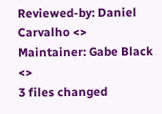Reviewed-by: Daniel Carvalho <>
Maintainer: Gabe Black <>
3 files changed